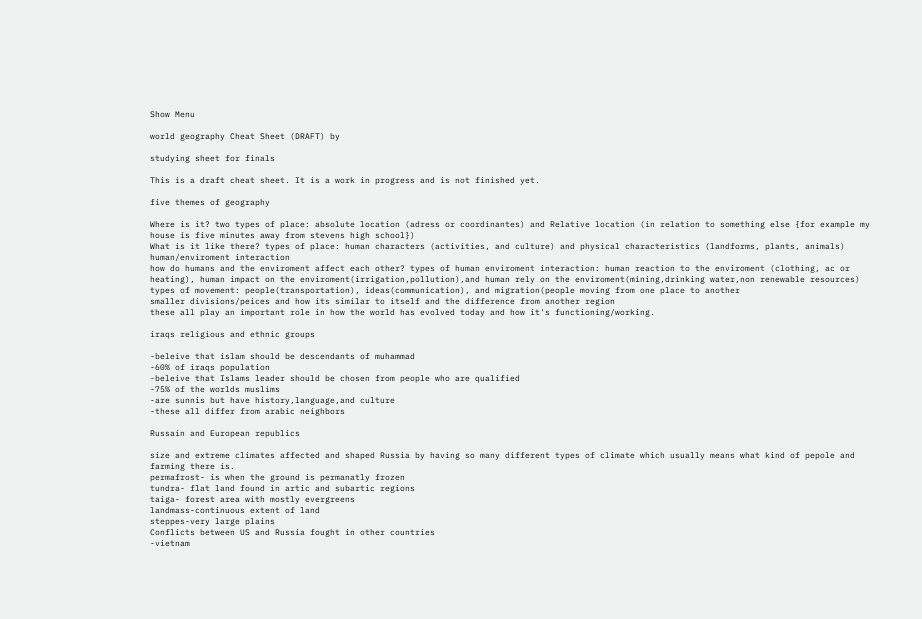Show Menu

world geography Cheat Sheet (DRAFT) by

studying sheet for finals

This is a draft cheat sheet. It is a work in progress and is not finished yet.

five themes of geography

Where is it? two types of place: absolute location (adress or coordinantes) and Relative location (in relation to something else {for example my house is five minutes away from stevens high school})
What is it like there? types of place: human characters (activities, and culture) and physical characteristics (landforms, plants, animals)
human/enviroment interaction
how do humans and the enviroment affect each other? types of human enviroment interaction: human reaction to the enviroment (clothing, ac or heating), human impact on the enviroment(irrigation,pollution),and human rely on the enviroment(mining,drinking water,non renewable resources)
types of movement: people(transportation), ideas(communication), and migration(people moving from one place to another
smaller divisions/peices and how its similar to itself and the difference from another region
these all play an important role in how the world has evolved today and how it's functioning/working.

iraqs religious and ethnic groups

-beleive that islam should be descendants of muhammad
-60% of iraqs population
-beleive that Islams leader should be chosen from people who are qualified
-75% of the worlds muslims
-are sunnis but have history,language,and culture
-these all differ from arabic neighbors

Russain and European republics

size and extreme climates affected and shaped Russia by having so many different types of climate which usually means what kind of pepole and farming there is.
permafrost- is when the ground is permanatly frozen
tundra- flat land found in artic and subartic regions
taiga- forest area with mostly evergreens
landmass-continuous extent of land
steppes-very large plains
Conflicts between US and Russia fought in other countries
-vietnam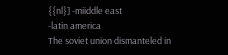{{nl}] -miiddle east
-latin america
The soviet union dismanteled in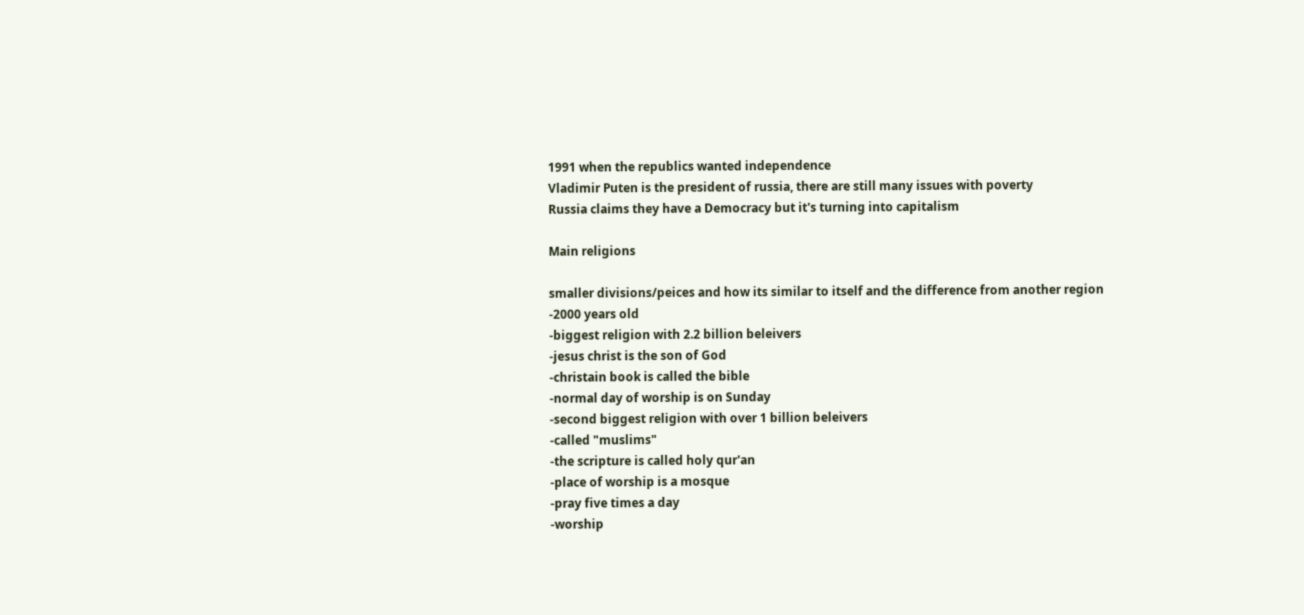1991 when the republics wanted independence
Vladimir Puten is the president of russia, there are still many issues with poverty
Russia claims they have a Democracy but it's turning into capitalism

Main religions

smaller divisions/peices and how its similar to itself and the difference from another region
-2000 years old
-biggest religion with 2.2 billion beleivers
-jesus christ is the son of God
-christain book is called the bible
-normal day of worship is on Sunday
-second biggest religion with over 1 billion beleivers
-called "muslims"
-the scripture is called holy qur'an
-place of worship is a mosque
-pray five times a day
-worship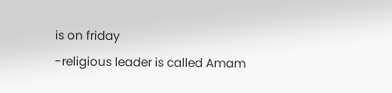is on friday
-religious leader is called Amam